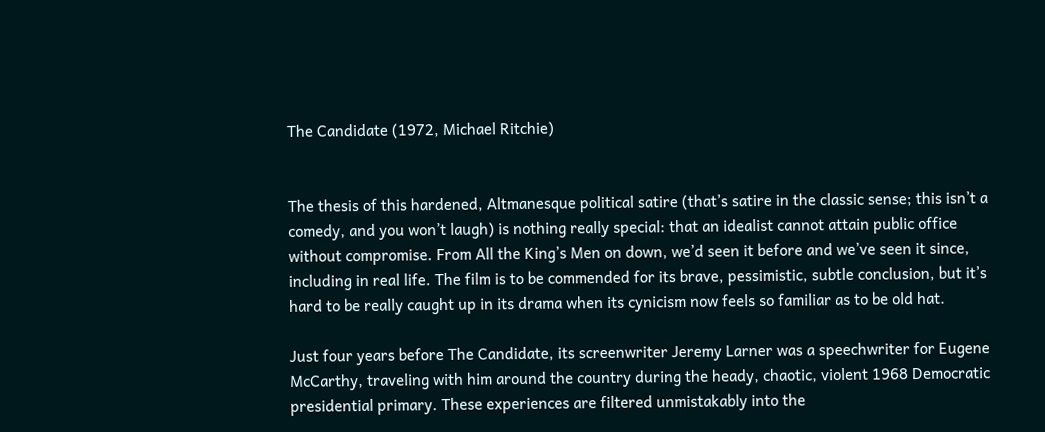The Candidate (1972, Michael Ritchie)


The thesis of this hardened, Altmanesque political satire (that’s satire in the classic sense; this isn’t a comedy, and you won’t laugh) is nothing really special: that an idealist cannot attain public office without compromise. From All the King’s Men on down, we’d seen it before and we’ve seen it since, including in real life. The film is to be commended for its brave, pessimistic, subtle conclusion, but it’s hard to be really caught up in its drama when its cynicism now feels so familiar as to be old hat.

Just four years before The Candidate, its screenwriter Jeremy Larner was a speechwriter for Eugene McCarthy, traveling with him around the country during the heady, chaotic, violent 1968 Democratic presidential primary. These experiences are filtered unmistakably into the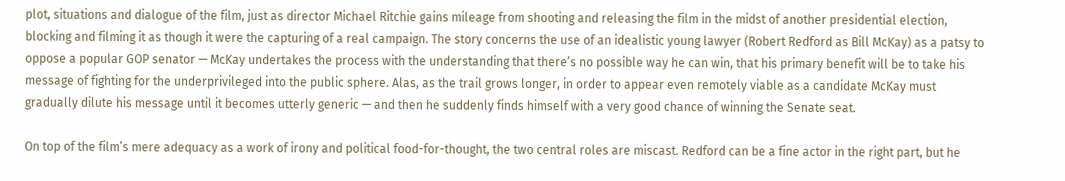plot, situations and dialogue of the film, just as director Michael Ritchie gains mileage from shooting and releasing the film in the midst of another presidential election, blocking and filming it as though it were the capturing of a real campaign. The story concerns the use of an idealistic young lawyer (Robert Redford as Bill McKay) as a patsy to oppose a popular GOP senator — McKay undertakes the process with the understanding that there’s no possible way he can win, that his primary benefit will be to take his message of fighting for the underprivileged into the public sphere. Alas, as the trail grows longer, in order to appear even remotely viable as a candidate McKay must gradually dilute his message until it becomes utterly generic — and then he suddenly finds himself with a very good chance of winning the Senate seat.

On top of the film’s mere adequacy as a work of irony and political food-for-thought, the two central roles are miscast. Redford can be a fine actor in the right part, but he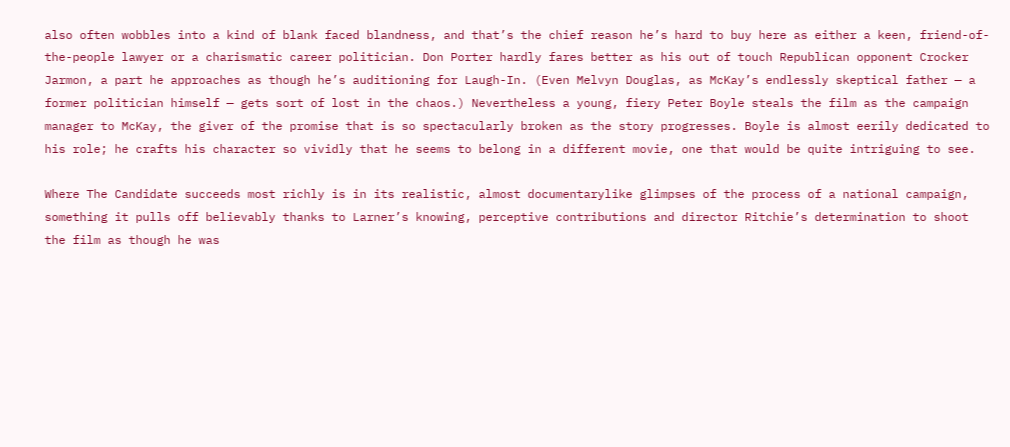also often wobbles into a kind of blank faced blandness, and that’s the chief reason he’s hard to buy here as either a keen, friend-of-the-people lawyer or a charismatic career politician. Don Porter hardly fares better as his out of touch Republican opponent Crocker Jarmon, a part he approaches as though he’s auditioning for Laugh-In. (Even Melvyn Douglas, as McKay’s endlessly skeptical father — a former politician himself — gets sort of lost in the chaos.) Nevertheless a young, fiery Peter Boyle steals the film as the campaign manager to McKay, the giver of the promise that is so spectacularly broken as the story progresses. Boyle is almost eerily dedicated to his role; he crafts his character so vividly that he seems to belong in a different movie, one that would be quite intriguing to see.

Where The Candidate succeeds most richly is in its realistic, almost documentarylike glimpses of the process of a national campaign, something it pulls off believably thanks to Larner’s knowing, perceptive contributions and director Ritchie’s determination to shoot the film as though he was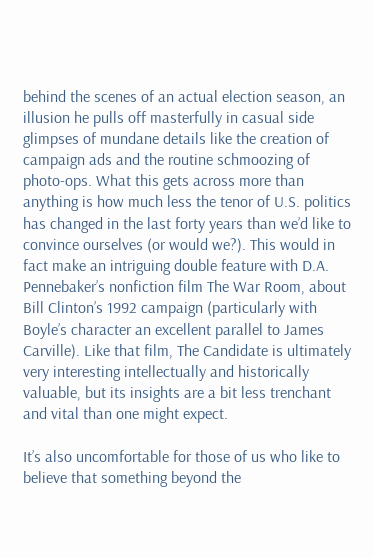behind the scenes of an actual election season, an illusion he pulls off masterfully in casual side glimpses of mundane details like the creation of campaign ads and the routine schmoozing of photo-ops. What this gets across more than anything is how much less the tenor of U.S. politics has changed in the last forty years than we’d like to convince ourselves (or would we?). This would in fact make an intriguing double feature with D.A. Pennebaker’s nonfiction film The War Room, about Bill Clinton’s 1992 campaign (particularly with Boyle’s character an excellent parallel to James Carville). Like that film, The Candidate is ultimately very interesting intellectually and historically valuable, but its insights are a bit less trenchant and vital than one might expect.

It’s also uncomfortable for those of us who like to believe that something beyond the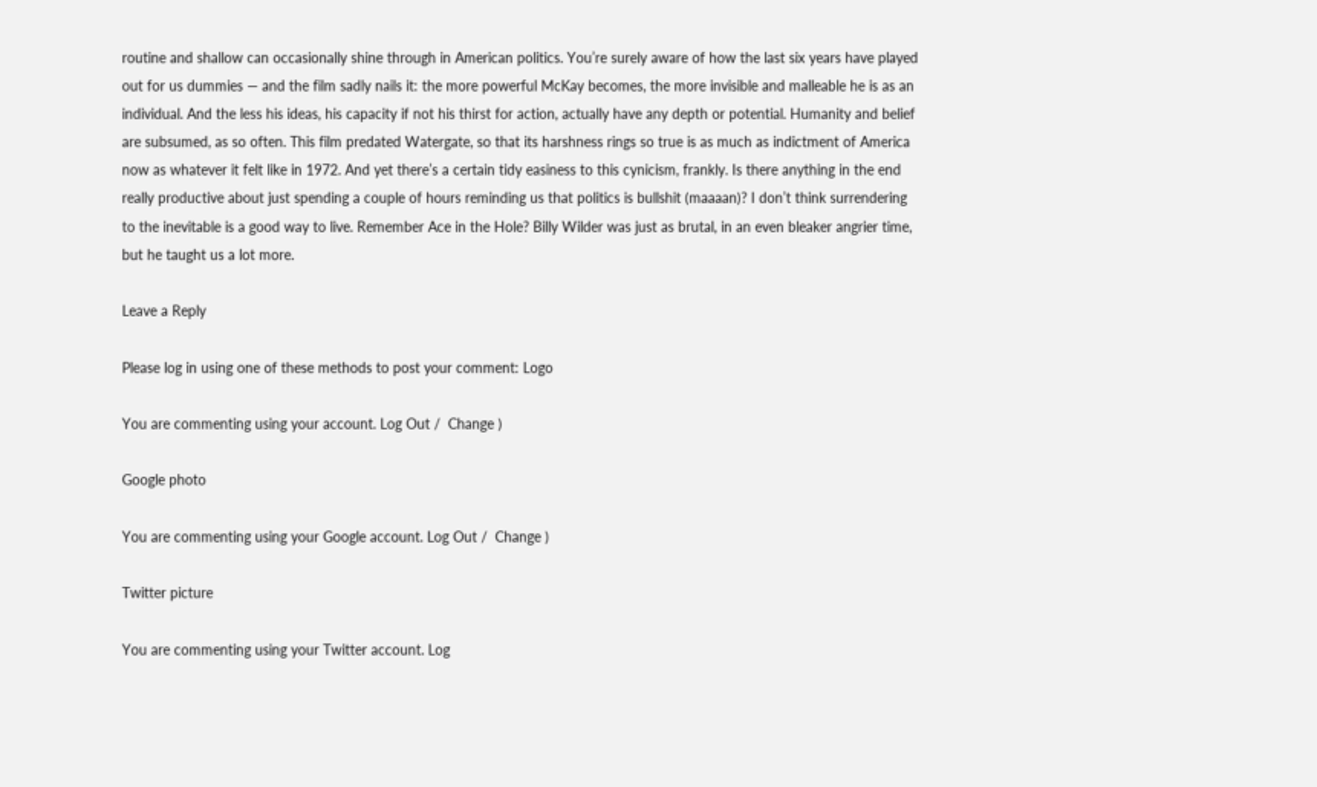routine and shallow can occasionally shine through in American politics. You’re surely aware of how the last six years have played out for us dummies — and the film sadly nails it: the more powerful McKay becomes, the more invisible and malleable he is as an individual. And the less his ideas, his capacity if not his thirst for action, actually have any depth or potential. Humanity and belief are subsumed, as so often. This film predated Watergate, so that its harshness rings so true is as much as indictment of America now as whatever it felt like in 1972. And yet there’s a certain tidy easiness to this cynicism, frankly. Is there anything in the end really productive about just spending a couple of hours reminding us that politics is bullshit (maaaan)? I don’t think surrendering to the inevitable is a good way to live. Remember Ace in the Hole? Billy Wilder was just as brutal, in an even bleaker angrier time, but he taught us a lot more.

Leave a Reply

Please log in using one of these methods to post your comment: Logo

You are commenting using your account. Log Out /  Change )

Google photo

You are commenting using your Google account. Log Out /  Change )

Twitter picture

You are commenting using your Twitter account. Log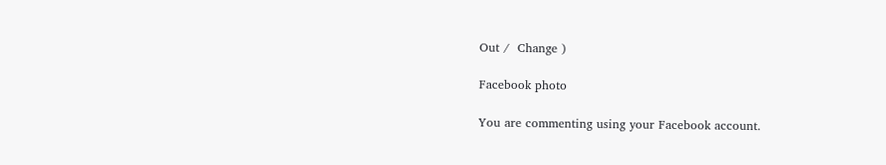Out /  Change )

Facebook photo

You are commenting using your Facebook account.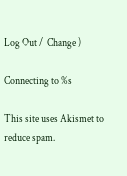Log Out /  Change )

Connecting to %s

This site uses Akismet to reduce spam.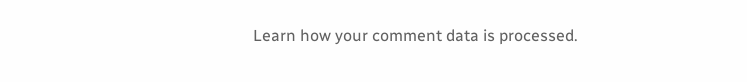Learn how your comment data is processed.